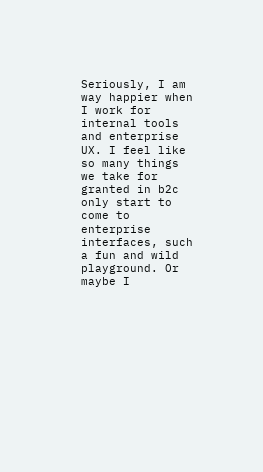Seriously, I am way happier when I work for internal tools and enterprise UX. I feel like so many things we take for granted in b2c only start to come to enterprise interfaces, such a fun and wild playground. Or maybe I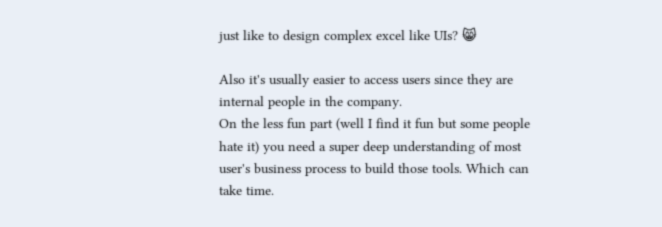just like to design complex excel like UIs? 😸

Also it's usually easier to access users since they are internal people in the company.
On the less fun part (well I find it fun but some people hate it) you need a super deep understanding of most user's business process to build those tools. Which can take time.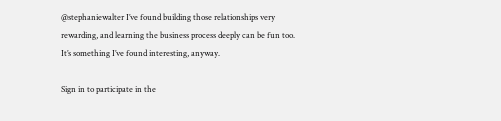@stephaniewalter I’ve found building those relationships very rewarding, and learning the business process deeply can be fun too. It’s something I’ve found interesting, anyway.

Sign in to participate in the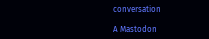conversation

A Mastodon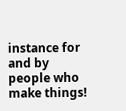instance for and by people who make things!